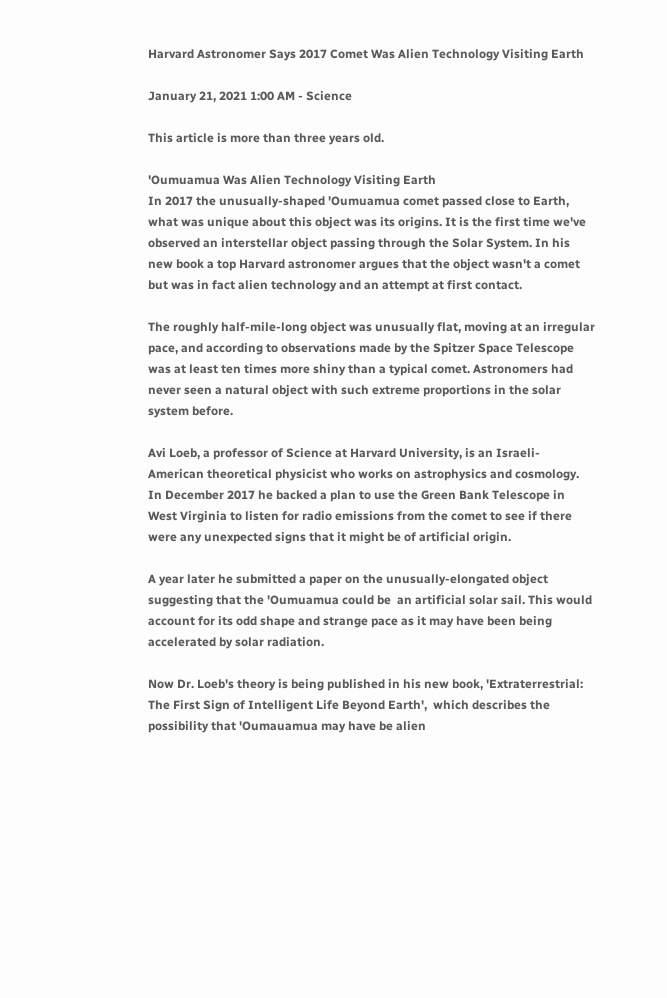Harvard Astronomer Says 2017 Comet Was Alien Technology Visiting Earth

January 21, 2021 1:00 AM ‐ Science

This article is more than three years old.

'Oumuamua Was Alien Technology Visiting Earth
In 2017 the unusually-shaped 'Oumuamua comet passed close to Earth, what was unique about this object was its origins. It is the first time we've observed an interstellar object passing through the Solar System. In his new book a top Harvard astronomer argues that the object wasn't a comet but was in fact alien technology and an attempt at first contact.

The roughly half-mile-long object was unusually flat, moving at an irregular pace, and according to observations made by the Spitzer Space Telescope was at least ten times more shiny than a typical comet. Astronomers had never seen a natural object with such extreme proportions in the solar system before.

Avi Loeb, a professor of Science at Harvard University, is an Israeli-American theoretical physicist who works on astrophysics and cosmology. In December 2017 he backed a plan to use the Green Bank Telescope in West Virginia to listen for radio emissions from the comet to see if there were any unexpected signs that it might be of artificial origin.

A year later he submitted a paper on the unusually-elongated object suggesting that the 'Oumuamua could be  an artificial solar sail. This would account for its odd shape and strange pace as it may have been being accelerated by solar radiation.

Now Dr. Loeb's theory is being published in his new book, 'Extraterrestrial: The First Sign of Intelligent Life Beyond Earth',  which describes the possibility that 'Oumauamua may have be alien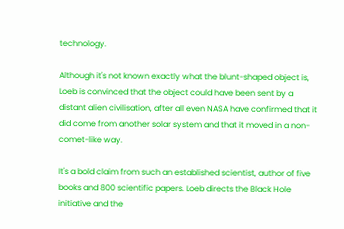technology.

Although it's not known exactly what the blunt-shaped object is, Loeb is convinced that the object could have been sent by a distant alien civilisation, after all even NASA have confirmed that it did come from another solar system and that it moved in a non-comet-like way.

It's a bold claim from such an established scientist, author of five books and 800 scientific papers. Loeb directs the Black Hole initiative and the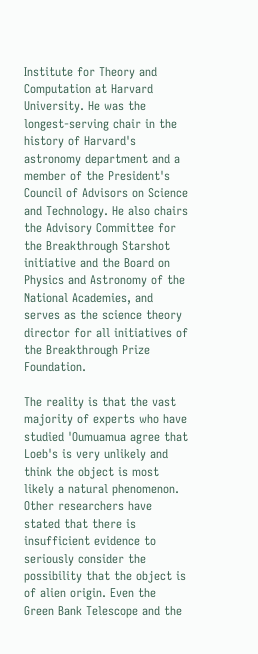Institute for Theory and Computation at Harvard University. He was the longest-serving chair in the history of Harvard's astronomy department and a member of the President's Council of Advisors on Science and Technology. He also chairs the Advisory Committee for the Breakthrough Starshot initiative and the Board on Physics and Astronomy of the National Academies, and serves as the science theory director for all initiatives of the Breakthrough Prize Foundation.

The reality is that the vast majority of experts who have studied 'Oumuamua agree that Loeb's is very unlikely and think the object is most likely a natural phenomenon. Other researchers have stated that there is insufficient evidence to seriously consider the possibility that the object is of alien origin. Even the Green Bank Telescope and the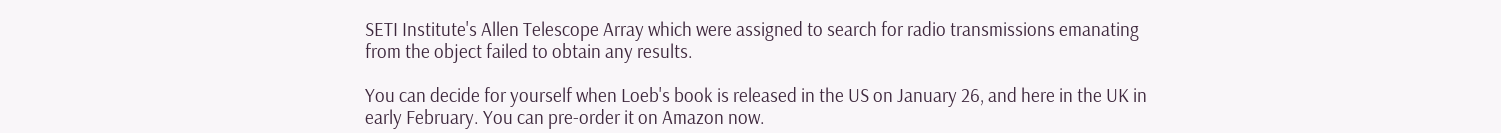SETI Institute's Allen Telescope Array which were assigned to search for radio transmissions emanating from the object failed to obtain any results.

You can decide for yourself when Loeb's book is released in the US on January 26, and here in the UK in early February. You can pre-order it on Amazon now.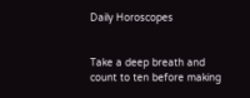Daily Horoscopes


Take a deep breath and count to ten before making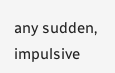any sudden, impulsive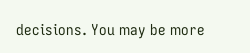decisions. You may be more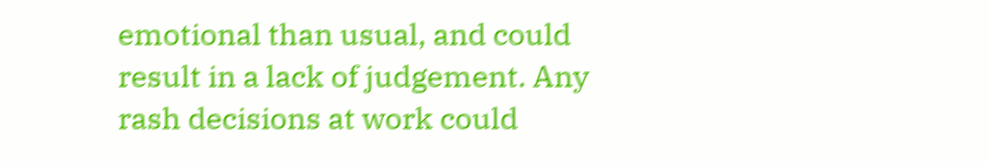emotional than usual, and could result in a lack of judgement. Any rash decisions at work could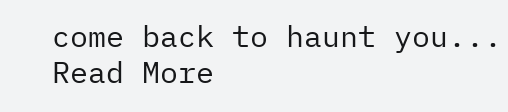come back to haunt you... Read More